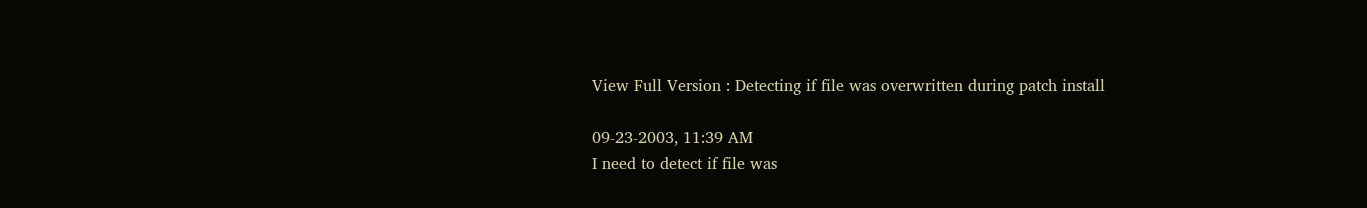View Full Version : Detecting if file was overwritten during patch install

09-23-2003, 11:39 AM
I need to detect if file was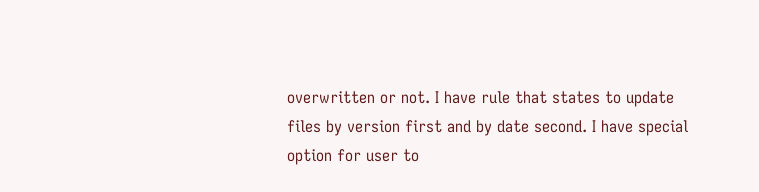overwritten or not. I have rule that states to update files by version first and by date second. I have special option for user to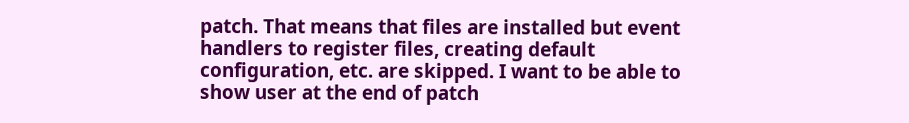patch. That means that files are installed but event handlers to register files, creating default configuration, etc. are skipped. I want to be able to show user at the end of patch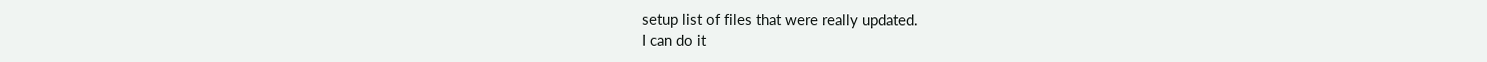setup list of files that were really updated.
I can do it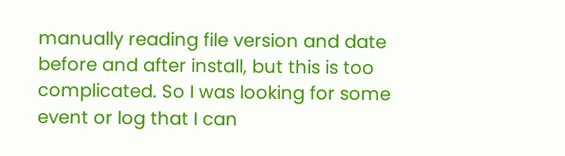manually reading file version and date before and after install, but this is too complicated. So I was looking for some event or log that I can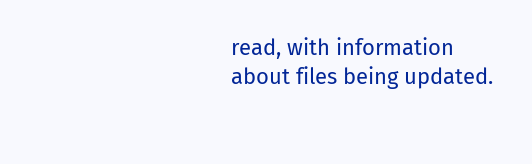read, with information about files being updated.